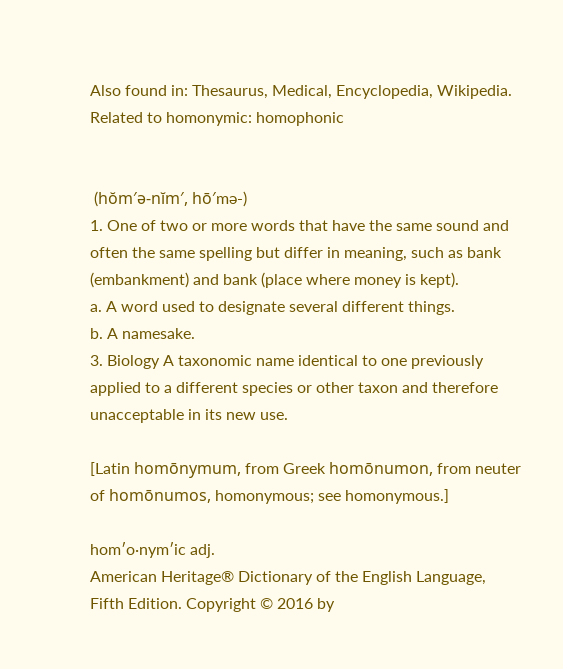Also found in: Thesaurus, Medical, Encyclopedia, Wikipedia.
Related to homonymic: homophonic


 (hŏm′ə-nĭm′, hō′mə-)
1. One of two or more words that have the same sound and often the same spelling but differ in meaning, such as bank (embankment) and bank (place where money is kept).
a. A word used to designate several different things.
b. A namesake.
3. Biology A taxonomic name identical to one previously applied to a different species or other taxon and therefore unacceptable in its new use.

[Latin homōnymum, from Greek homōnumon, from neuter of homōnumos, homonymous; see homonymous.]

hom′o·nym′ic adj.
American Heritage® Dictionary of the English Language, Fifth Edition. Copyright © 2016 by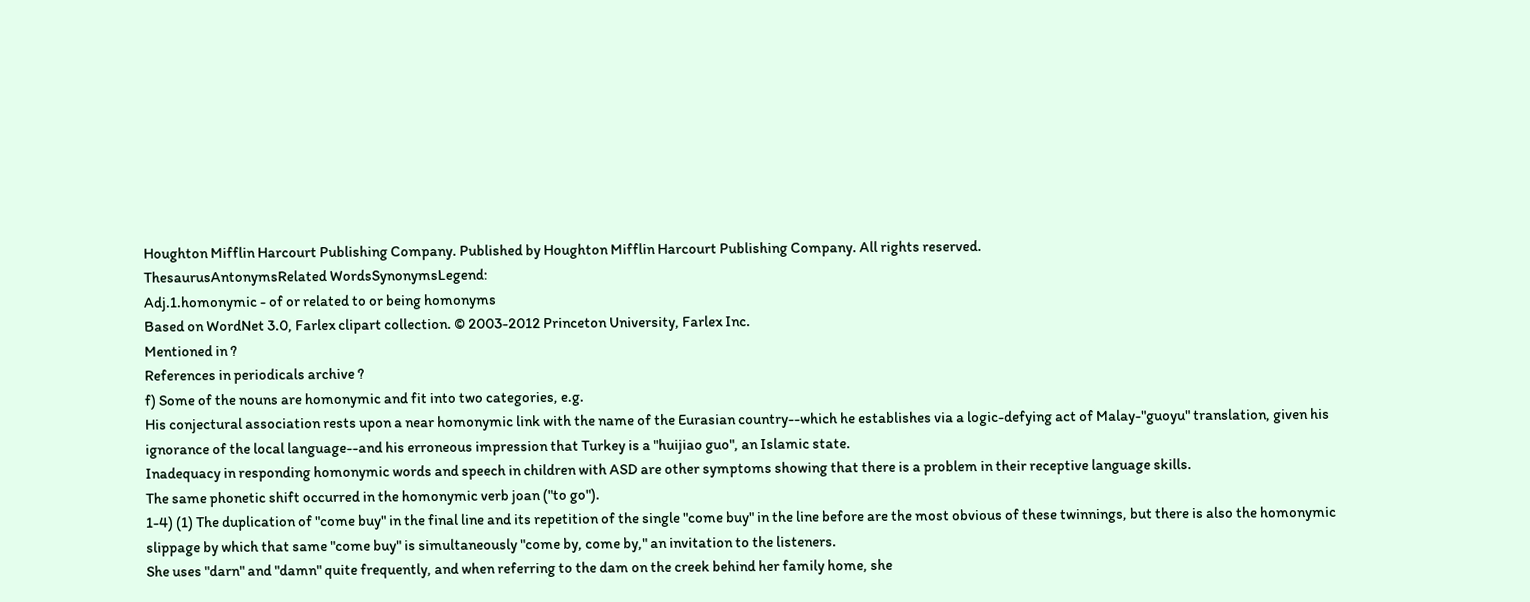Houghton Mifflin Harcourt Publishing Company. Published by Houghton Mifflin Harcourt Publishing Company. All rights reserved.
ThesaurusAntonymsRelated WordsSynonymsLegend:
Adj.1.homonymic - of or related to or being homonyms
Based on WordNet 3.0, Farlex clipart collection. © 2003-2012 Princeton University, Farlex Inc.
Mentioned in ?
References in periodicals archive ?
f) Some of the nouns are homonymic and fit into two categories, e.g.
His conjectural association rests upon a near homonymic link with the name of the Eurasian country--which he establishes via a logic-defying act of Malay-"guoyu" translation, given his ignorance of the local language--and his erroneous impression that Turkey is a "huijiao guo", an Islamic state.
Inadequacy in responding homonymic words and speech in children with ASD are other symptoms showing that there is a problem in their receptive language skills.
The same phonetic shift occurred in the homonymic verb joan ("to go").
1-4) (1) The duplication of "come buy" in the final line and its repetition of the single "come buy" in the line before are the most obvious of these twinnings, but there is also the homonymic slippage by which that same "come buy" is simultaneously "come by, come by," an invitation to the listeners.
She uses "darn" and "damn" quite frequently, and when referring to the dam on the creek behind her family home, she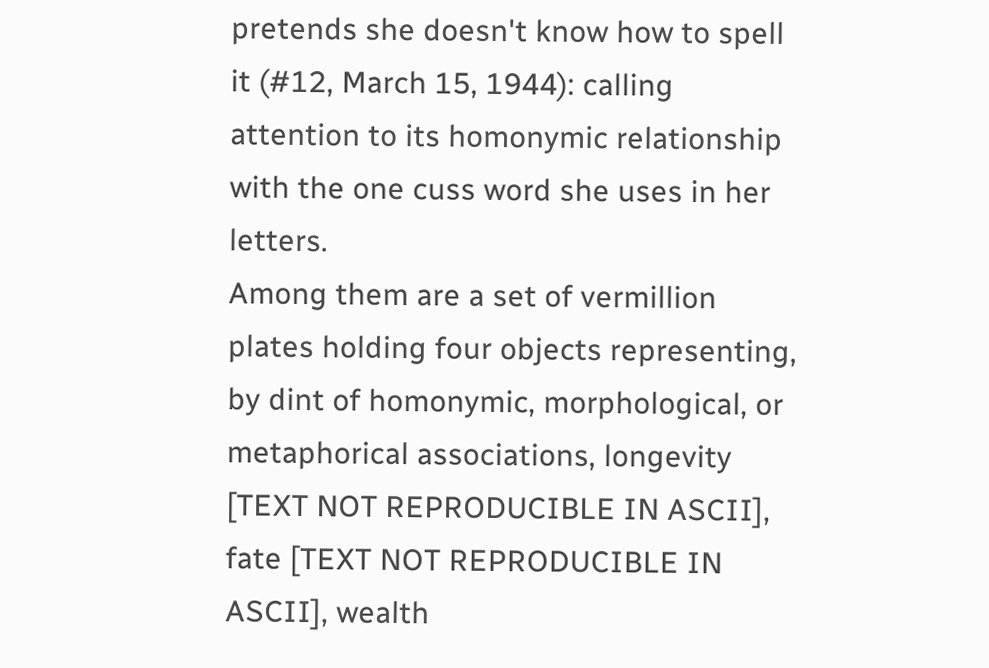pretends she doesn't know how to spell it (#12, March 15, 1944): calling attention to its homonymic relationship with the one cuss word she uses in her letters.
Among them are a set of vermillion plates holding four objects representing, by dint of homonymic, morphological, or metaphorical associations, longevity [TEXT NOT REPRODUCIBLE IN ASCII], fate [TEXT NOT REPRODUCIBLE IN ASCII], wealth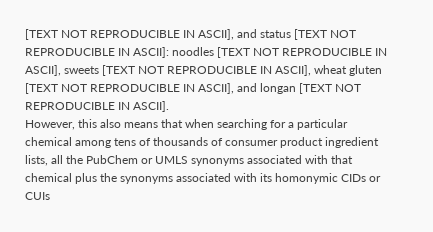[TEXT NOT REPRODUCIBLE IN ASCII], and status [TEXT NOT REPRODUCIBLE IN ASCII]: noodles [TEXT NOT REPRODUCIBLE IN ASCII], sweets [TEXT NOT REPRODUCIBLE IN ASCII], wheat gluten [TEXT NOT REPRODUCIBLE IN ASCII], and longan [TEXT NOT REPRODUCIBLE IN ASCII].
However, this also means that when searching for a particular chemical among tens of thousands of consumer product ingredient lists, all the PubChem or UMLS synonyms associated with that chemical plus the synonyms associated with its homonymic CIDs or CUIs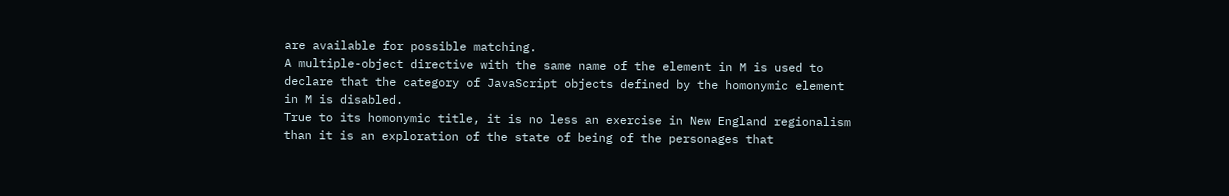are available for possible matching.
A multiple-object directive with the same name of the element in M is used to declare that the category of JavaScript objects defined by the homonymic element in M is disabled.
True to its homonymic title, it is no less an exercise in New England regionalism than it is an exploration of the state of being of the personages that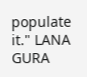populate it." LANA GURA